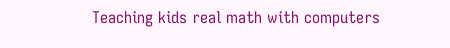Teaching kids real math with computers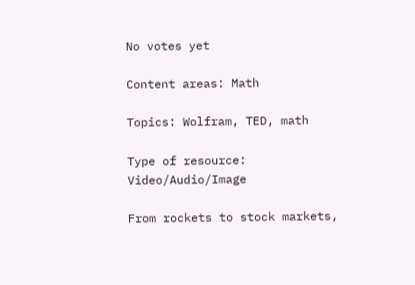No votes yet

Content areas: Math

Topics: Wolfram, TED, math

Type of resource: Video/Audio/Image

From rockets to stock markets,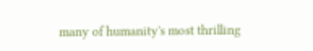many of humanity's most thrilling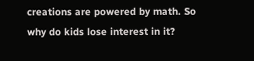creations are powered by math. So why do kids lose interest in it?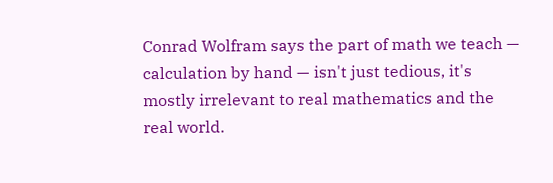Conrad Wolfram says the part of math we teach — calculation by hand — isn't just tedious, it's mostly irrelevant to real mathematics and the real world.